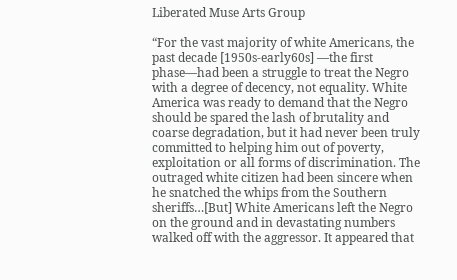Liberated Muse Arts Group

“For the vast majority of white Americans, the past decade [1950s-early60s] —the first phase—had been a struggle to treat the Negro with a degree of decency, not equality. White America was ready to demand that the Negro should be spared the lash of brutality and coarse degradation, but it had never been truly committed to helping him out of poverty, exploitation or all forms of discrimination. The outraged white citizen had been sincere when he snatched the whips from the Southern sheriffs…[But] White Americans left the Negro on the ground and in devastating numbers walked off with the aggressor. It appeared that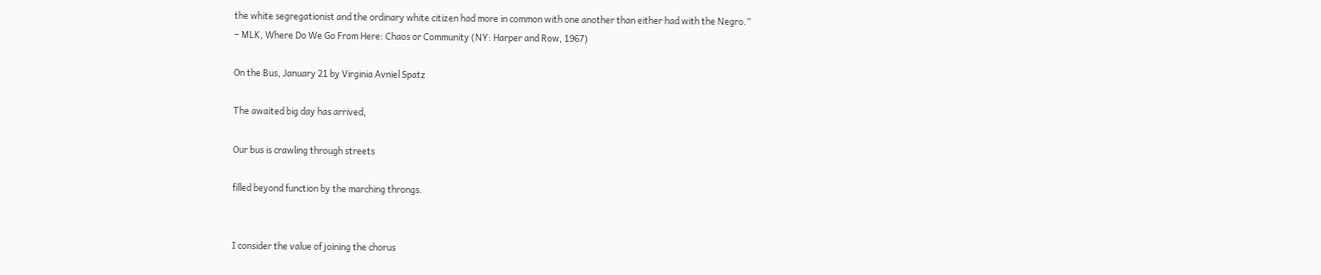the white segregationist and the ordinary white citizen had more in common with one another than either had with the Negro.”
– MLK, Where Do We Go From Here: Chaos or Community (NY: Harper and Row, 1967)

On the Bus, January 21 by Virginia Avniel Spatz

The awaited big day has arrived,

Our bus is crawling through streets

filled beyond function by the marching throngs.


I consider the value of joining the chorus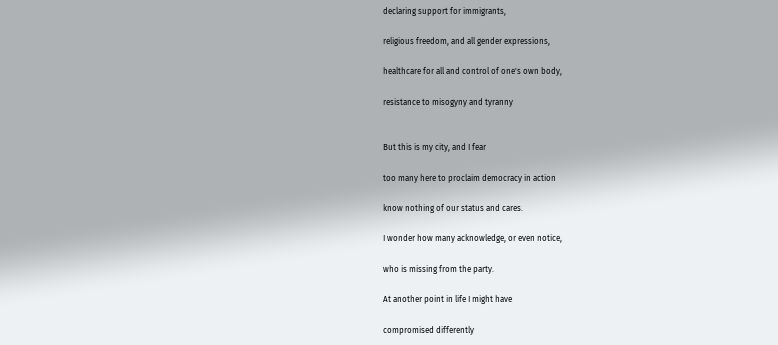declaring support for immigrants,

religious freedom, and all gender expressions,

healthcare for all and control of one's own body,

resistance to misogyny and tyranny


But this is my city, and I fear

too many here to proclaim democracy in action

know nothing of our status and cares.

I wonder how many acknowledge, or even notice,

who is missing from the party.

At another point in life I might have

compromised differently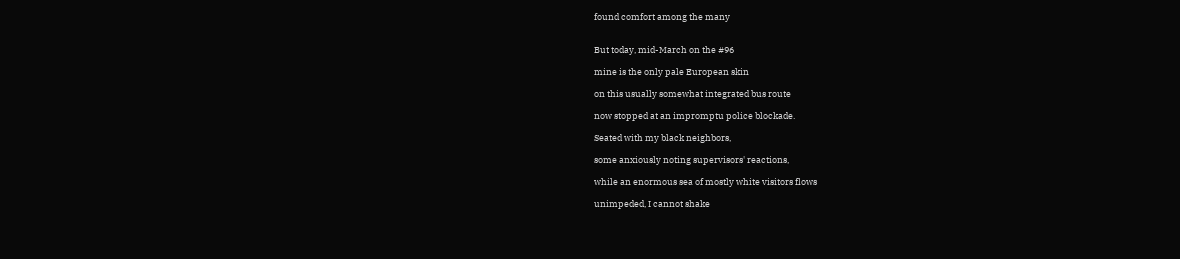found comfort among the many


But today, mid-March on the #96

mine is the only pale European skin

on this usually somewhat integrated bus route

now stopped at an impromptu police blockade.

Seated with my black neighbors,

some anxiously noting supervisors' reactions,

while an enormous sea of mostly white visitors flows

unimpeded, I cannot shake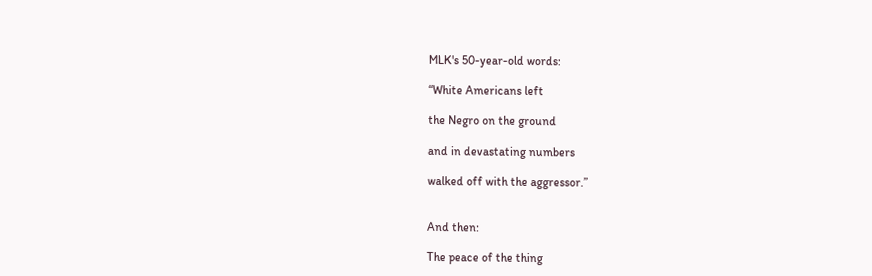MLK's 50-year-old words:

“White Americans left

the Negro on the ground

and in devastating numbers

walked off with the aggressor.”


And then:

The peace of the thing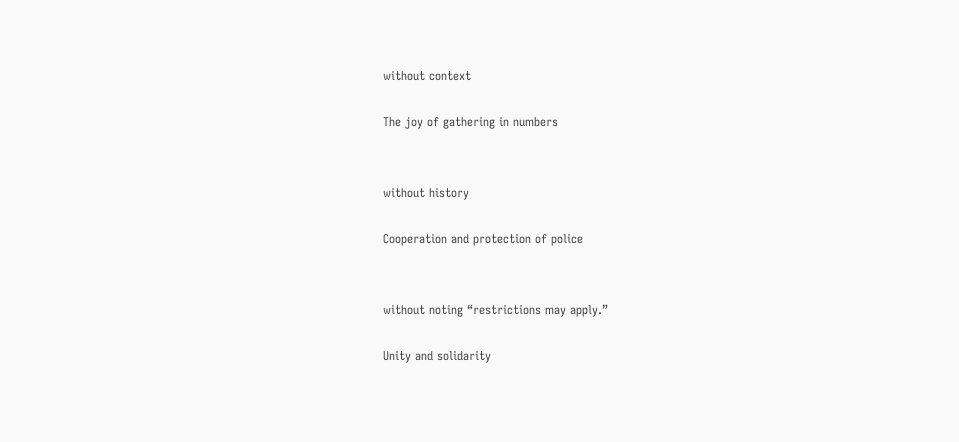without context

The joy of gathering in numbers


without history

Cooperation and protection of police


without noting “restrictions may apply.”

Unity and solidarity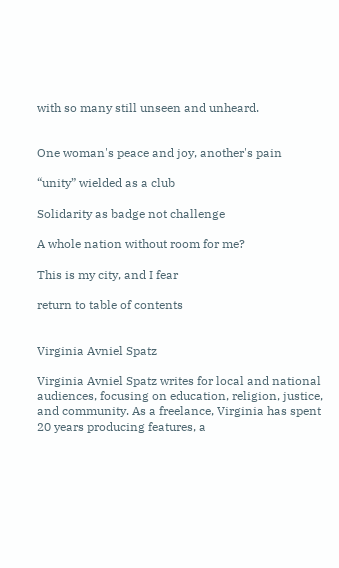with so many still unseen and unheard.


One woman's peace and joy, another's pain

“unity” wielded as a club

Solidarity as badge not challenge

A whole nation without room for me?

This is my city, and I fear

return to table of contents


Virginia Avniel Spatz

Virginia Avniel Spatz writes for local and national audiences, focusing on education, religion, justice, and community. As a freelance, Virginia has spent 20 years producing features, a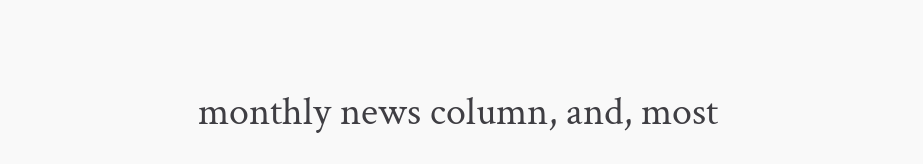monthly news column, and, most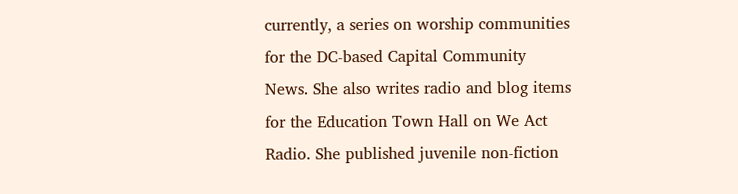currently, a series on worship communities for the DC-based Capital Community News. She also writes radio and blog items for the Education Town Hall on We Act Radio. She published juvenile non-fiction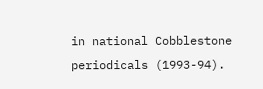in national Cobblestone periodicals (1993-94).